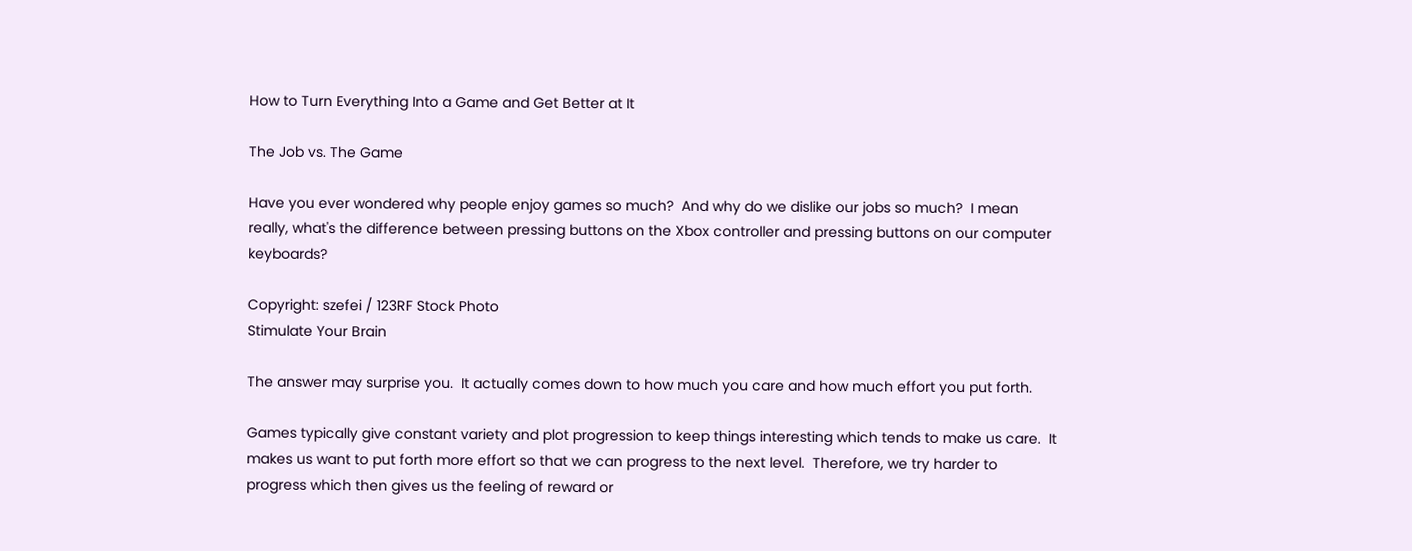How to Turn Everything Into a Game and Get Better at It

The Job vs. The Game

Have you ever wondered why people enjoy games so much?  And why do we dislike our jobs so much?  I mean really, what's the difference between pressing buttons on the Xbox controller and pressing buttons on our computer keyboards?

Copyright: szefei / 123RF Stock Photo
Stimulate Your Brain

The answer may surprise you.  It actually comes down to how much you care and how much effort you put forth.

Games typically give constant variety and plot progression to keep things interesting which tends to make us care.  It makes us want to put forth more effort so that we can progress to the next level.  Therefore, we try harder to progress which then gives us the feeling of reward or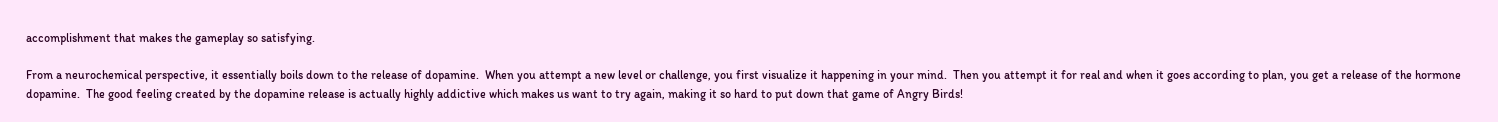accomplishment that makes the gameplay so satisfying.

From a neurochemical perspective, it essentially boils down to the release of dopamine.  When you attempt a new level or challenge, you first visualize it happening in your mind.  Then you attempt it for real and when it goes according to plan, you get a release of the hormone dopamine.  The good feeling created by the dopamine release is actually highly addictive which makes us want to try again, making it so hard to put down that game of Angry Birds!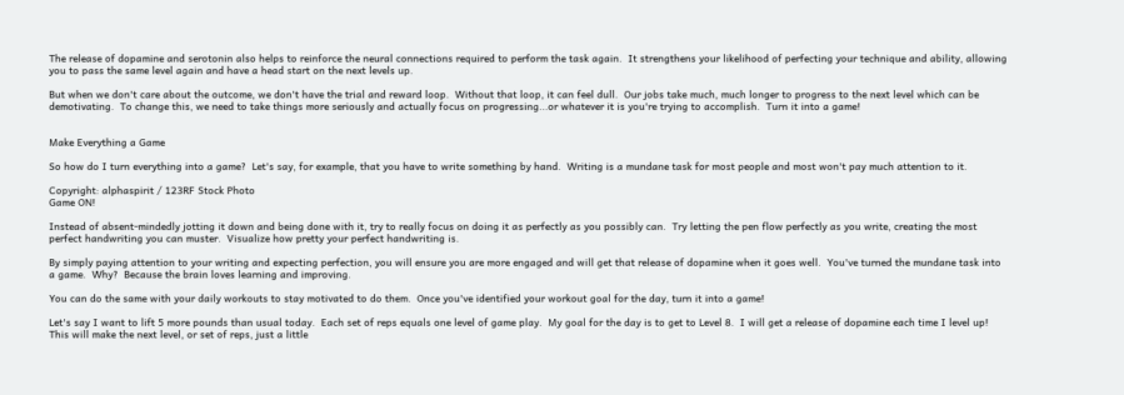The release of dopamine and serotonin also helps to reinforce the neural connections required to perform the task again.  It strengthens your likelihood of perfecting your technique and ability, allowing you to pass the same level again and have a head start on the next levels up.

But when we don't care about the outcome, we don't have the trial and reward loop.  Without that loop, it can feel dull.  Our jobs take much, much longer to progress to the next level which can be demotivating.  To change this, we need to take things more seriously and actually focus on progressing...or whatever it is you're trying to accomplish.  Turn it into a game!


Make Everything a Game

So how do I turn everything into a game?  Let's say, for example, that you have to write something by hand.  Writing is a mundane task for most people and most won't pay much attention to it.

Copyright: alphaspirit / 123RF Stock Photo
Game ON!

Instead of absent-mindedly jotting it down and being done with it, try to really focus on doing it as perfectly as you possibly can.  Try letting the pen flow perfectly as you write, creating the most perfect handwriting you can muster.  Visualize how pretty your perfect handwriting is.

By simply paying attention to your writing and expecting perfection, you will ensure you are more engaged and will get that release of dopamine when it goes well.  You've turned the mundane task into a game.  Why?  Because the brain loves learning and improving.

You can do the same with your daily workouts to stay motivated to do them.  Once you've identified your workout goal for the day, turn it into a game!

Let's say I want to lift 5 more pounds than usual today.  Each set of reps equals one level of game play.  My goal for the day is to get to Level 8.  I will get a release of dopamine each time I level up!  This will make the next level, or set of reps, just a little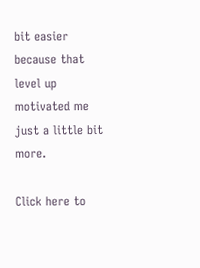bit easier because that level up motivated me just a little bit more.

Click here to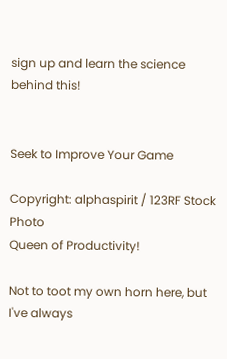sign up and learn the science behind this!


Seek to Improve Your Game

Copyright: alphaspirit / 123RF Stock Photo
Queen of Productivity!

Not to toot my own horn here, but I've always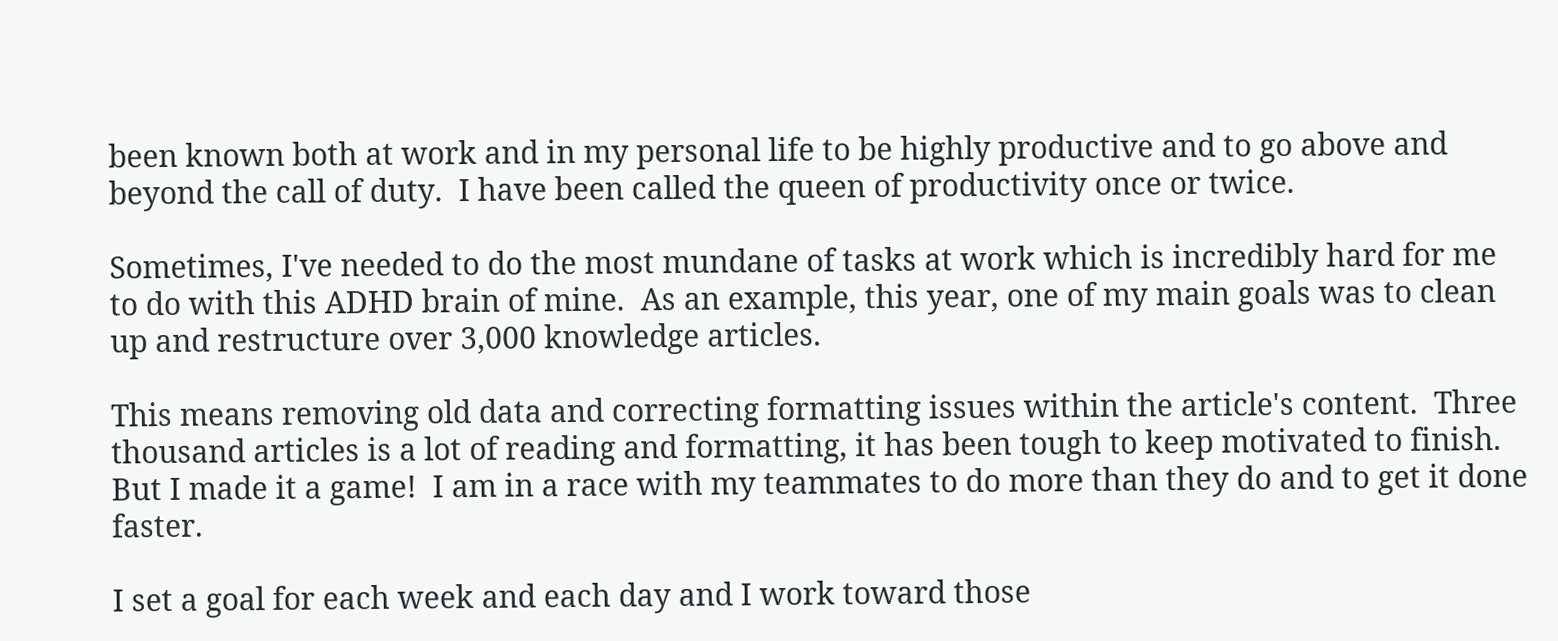been known both at work and in my personal life to be highly productive and to go above and beyond the call of duty.  I have been called the queen of productivity once or twice.

Sometimes, I've needed to do the most mundane of tasks at work which is incredibly hard for me to do with this ADHD brain of mine.  As an example, this year, one of my main goals was to clean up and restructure over 3,000 knowledge articles.

This means removing old data and correcting formatting issues within the article's content.  Three thousand articles is a lot of reading and formatting, it has been tough to keep motivated to finish.  But I made it a game!  I am in a race with my teammates to do more than they do and to get it done faster.

I set a goal for each week and each day and I work toward those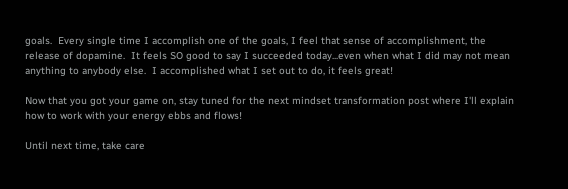goals.  Every single time I accomplish one of the goals, I feel that sense of accomplishment, the release of dopamine.  It feels SO good to say I succeeded today...even when what I did may not mean anything to anybody else.  I accomplished what I set out to do, it feels great!

Now that you got your game on, stay tuned for the next mindset transformation post where I'll explain how to work with your energy ebbs and flows!

Until next time, take care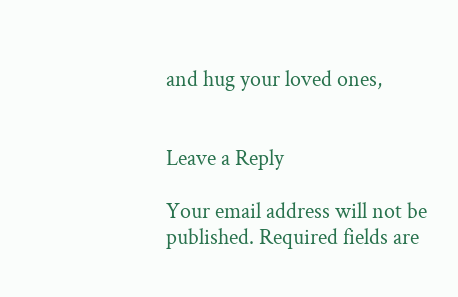and hug your loved ones,


Leave a Reply

Your email address will not be published. Required fields are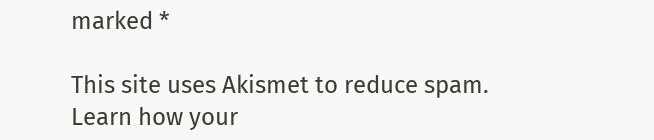marked *

This site uses Akismet to reduce spam. Learn how your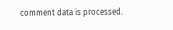comment data is processed.